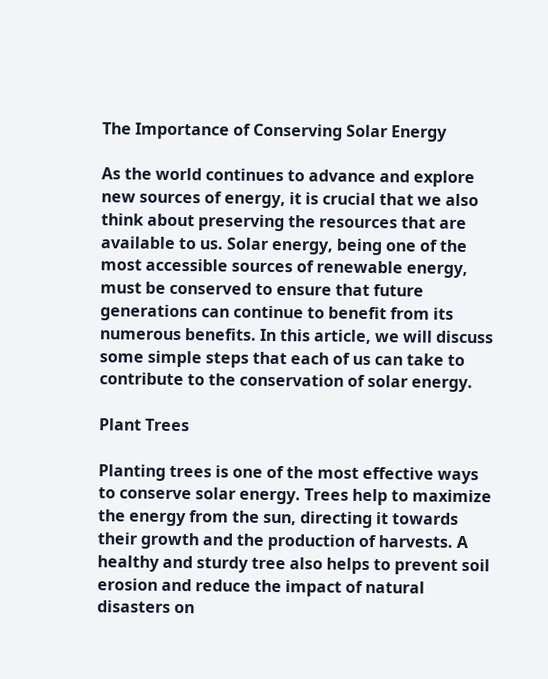The Importance of Conserving Solar Energy

As the world continues to advance and explore new sources of energy, it is crucial that we also think about preserving the resources that are available to us. Solar energy, being one of the most accessible sources of renewable energy, must be conserved to ensure that future generations can continue to benefit from its numerous benefits. In this article, we will discuss some simple steps that each of us can take to contribute to the conservation of solar energy.

Plant Trees

Planting trees is one of the most effective ways to conserve solar energy. Trees help to maximize the energy from the sun, directing it towards their growth and the production of harvests. A healthy and sturdy tree also helps to prevent soil erosion and reduce the impact of natural disasters on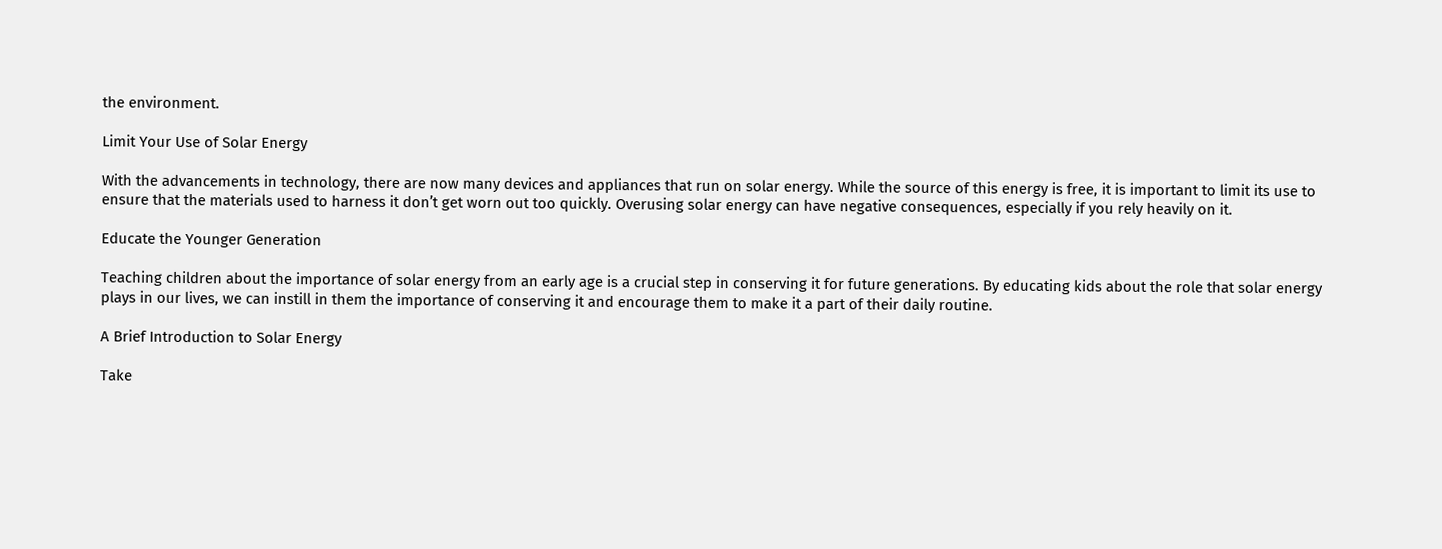the environment.

Limit Your Use of Solar Energy

With the advancements in technology, there are now many devices and appliances that run on solar energy. While the source of this energy is free, it is important to limit its use to ensure that the materials used to harness it don’t get worn out too quickly. Overusing solar energy can have negative consequences, especially if you rely heavily on it.

Educate the Younger Generation

Teaching children about the importance of solar energy from an early age is a crucial step in conserving it for future generations. By educating kids about the role that solar energy plays in our lives, we can instill in them the importance of conserving it and encourage them to make it a part of their daily routine.

A Brief Introduction to Solar Energy

Take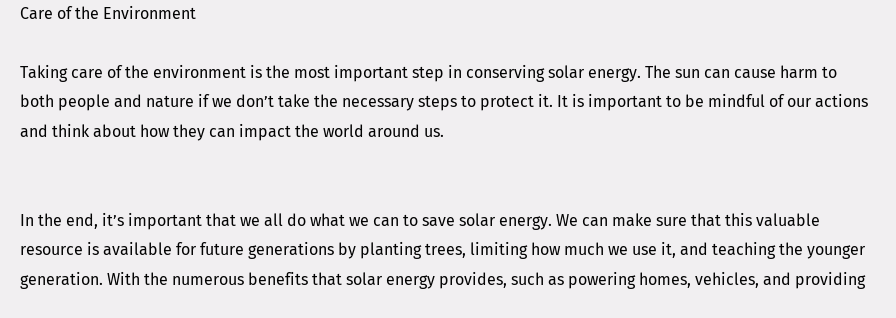Care of the Environment

Taking care of the environment is the most important step in conserving solar energy. The sun can cause harm to both people and nature if we don’t take the necessary steps to protect it. It is important to be mindful of our actions and think about how they can impact the world around us.


In the end, it’s important that we all do what we can to save solar energy. We can make sure that this valuable resource is available for future generations by planting trees, limiting how much we use it, and teaching the younger generation. With the numerous benefits that solar energy provides, such as powering homes, vehicles, and providing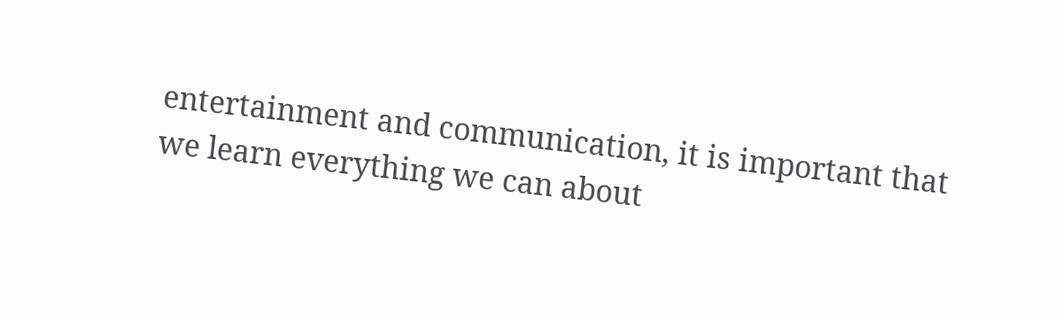entertainment and communication, it is important that we learn everything we can about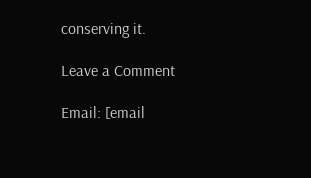conserving it.

Leave a Comment

Email: [email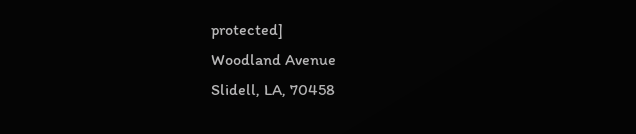protected]
Woodland Avenue
Slidell, LA, 70458